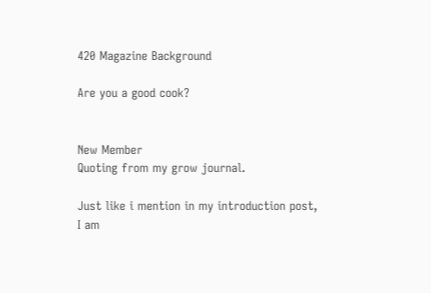420 Magazine Background

Are you a good cook?


New Member
Quoting from my grow journal.

Just like i mention in my introduction post,
I am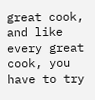great cook, and like every great cook, you have to try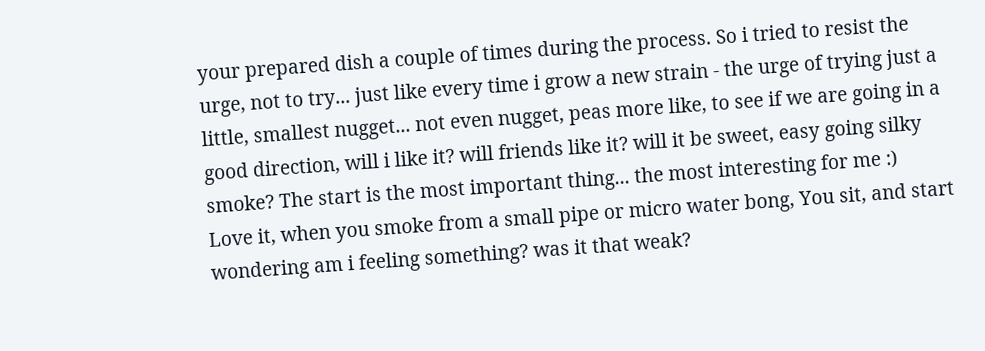your prepared dish a couple of times during the process. So i tried to resist the urge, not to try... just like every time i grow a new strain - the urge of trying just a little, smallest nugget... not even nugget, peas more like, to see if we are going in a good direction, will i like it? will friends like it? will it be sweet, easy going silky smoke? The start is the most important thing... the most interesting for me :)
Love it, when you smoke from a small pipe or micro water bong, You sit, and start wondering am i feeling something? was it that weak?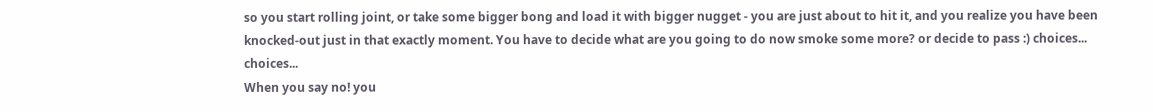so you start rolling joint, or take some bigger bong and load it with bigger nugget - you are just about to hit it, and you realize you have been knocked-out just in that exactly moment. You have to decide what are you going to do now smoke some more? or decide to pass :) choices... choices...
When you say no! you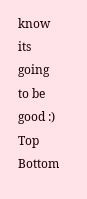know its going to be good :)
Top Bottom